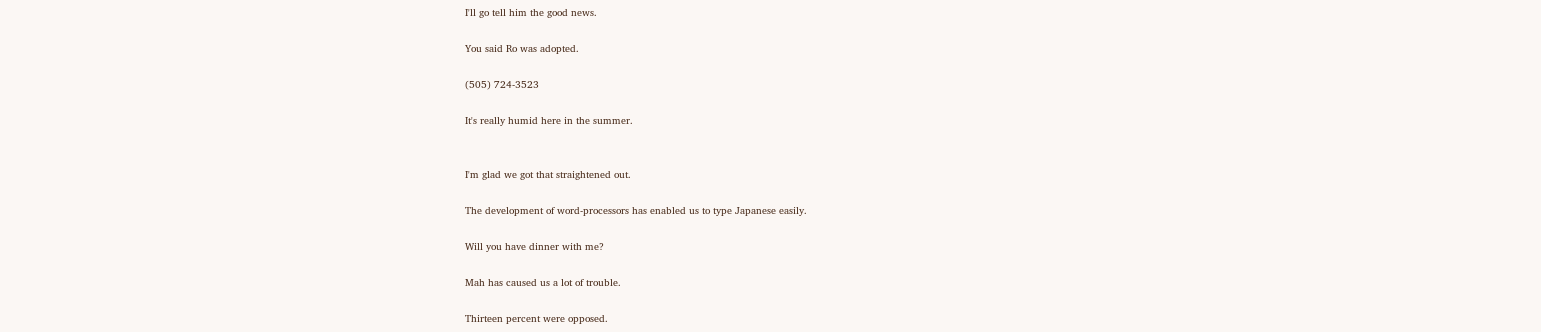I'll go tell him the good news.

You said Ro was adopted.

(505) 724-3523

It's really humid here in the summer.


I'm glad we got that straightened out.

The development of word-processors has enabled us to type Japanese easily.

Will you have dinner with me?

Mah has caused us a lot of trouble.

Thirteen percent were opposed.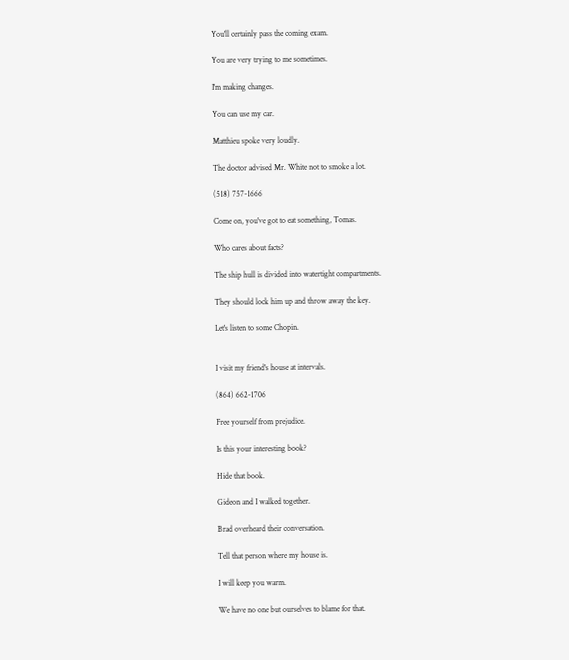You'll certainly pass the coming exam.

You are very trying to me sometimes.

I'm making changes.

You can use my car.

Matthieu spoke very loudly.

The doctor advised Mr. White not to smoke a lot.

(518) 757-1666

Come on, you've got to eat something, Tomas.

Who cares about facts?

The ship hull is divided into watertight compartments.

They should lock him up and throw away the key.

Let's listen to some Chopin.


I visit my friend's house at intervals.

(864) 662-1706

Free yourself from prejudice.

Is this your interesting book?

Hide that book.

Gideon and I walked together.

Brad overheard their conversation.

Tell that person where my house is.

I will keep you warm.

We have no one but ourselves to blame for that.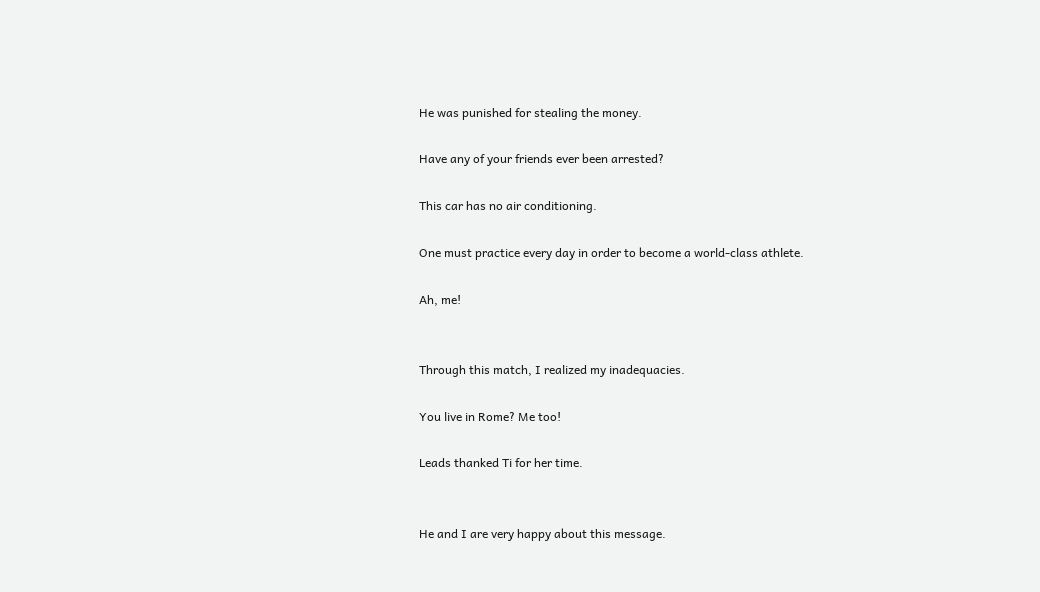He was punished for stealing the money.

Have any of your friends ever been arrested?

This car has no air conditioning.

One must practice every day in order to become a world-class athlete.

Ah, me!


Through this match, I realized my inadequacies.

You live in Rome? Me too!

Leads thanked Ti for her time.


He and I are very happy about this message.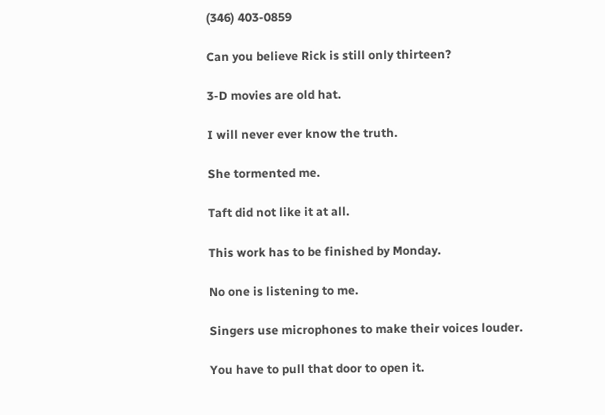(346) 403-0859

Can you believe Rick is still only thirteen?

3-D movies are old hat.

I will never ever know the truth.

She tormented me.

Taft did not like it at all.

This work has to be finished by Monday.

No one is listening to me.

Singers use microphones to make their voices louder.

You have to pull that door to open it.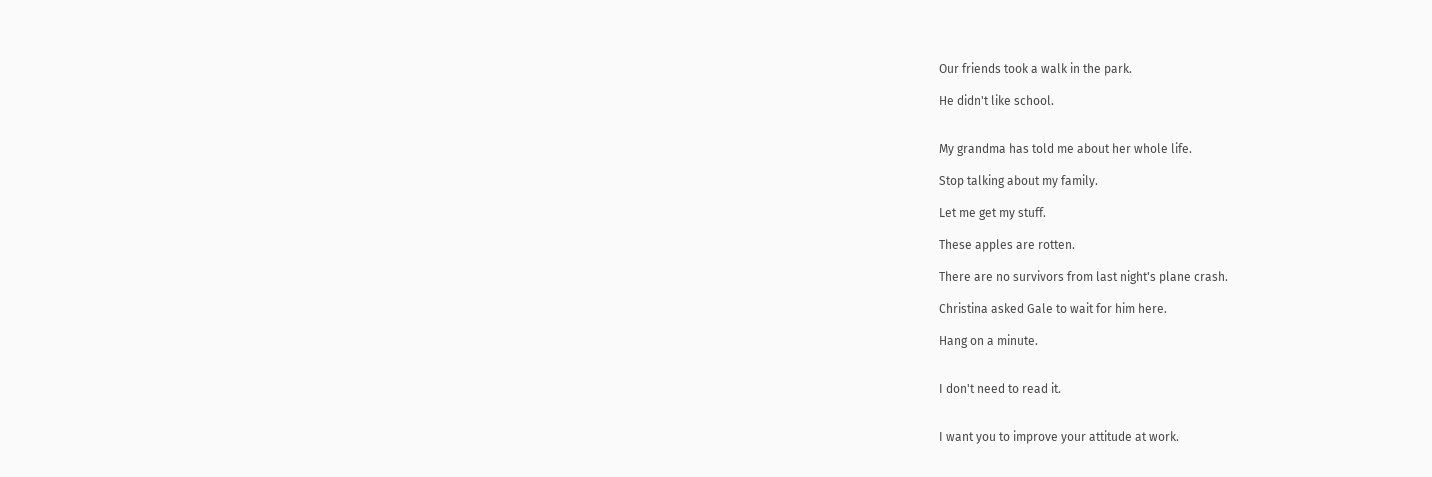Our friends took a walk in the park.

He didn't like school.


My grandma has told me about her whole life.

Stop talking about my family.

Let me get my stuff.

These apples are rotten.

There are no survivors from last night's plane crash.

Christina asked Gale to wait for him here.

Hang on a minute.


I don't need to read it.


I want you to improve your attitude at work.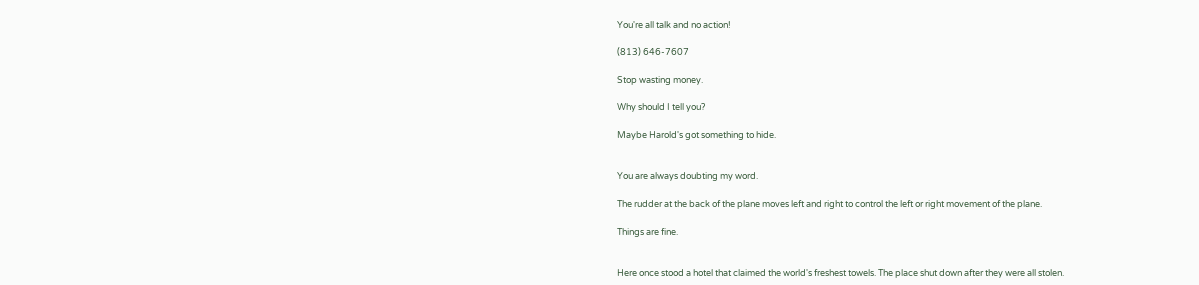You're all talk and no action!

(813) 646-7607

Stop wasting money.

Why should I tell you?

Maybe Harold's got something to hide.


You are always doubting my word.

The rudder at the back of the plane moves left and right to control the left or right movement of the plane.

Things are fine.


Here once stood a hotel that claimed the world's freshest towels. The place shut down after they were all stolen.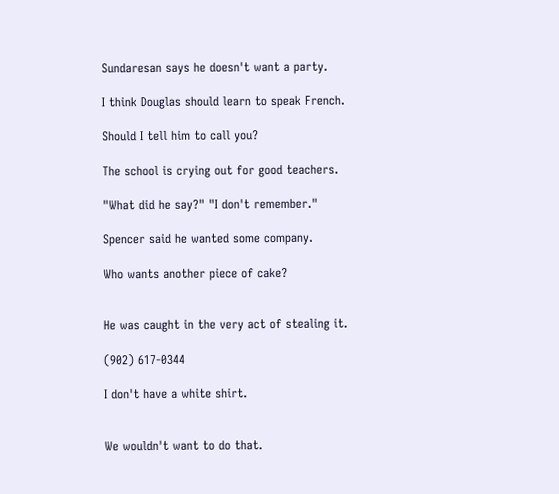Sundaresan says he doesn't want a party.

I think Douglas should learn to speak French.

Should I tell him to call you?

The school is crying out for good teachers.

"What did he say?" "I don't remember."

Spencer said he wanted some company.

Who wants another piece of cake?


He was caught in the very act of stealing it.

(902) 617-0344

I don't have a white shirt.


We wouldn't want to do that.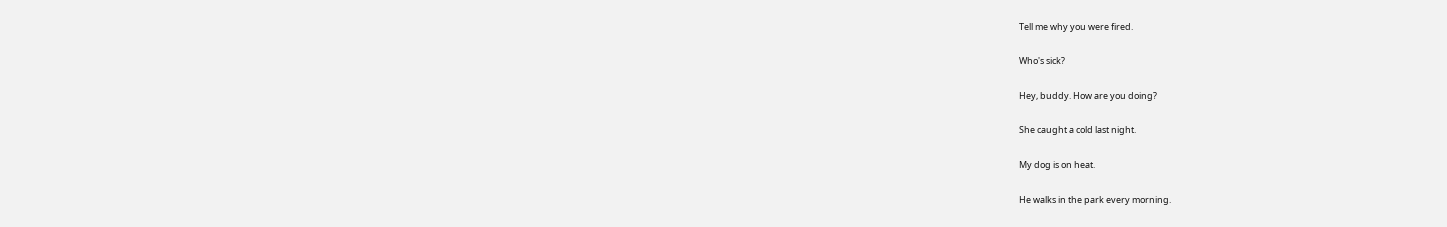Tell me why you were fired.

Who's sick?

Hey, buddy. How are you doing?

She caught a cold last night.

My dog is on heat.

He walks in the park every morning.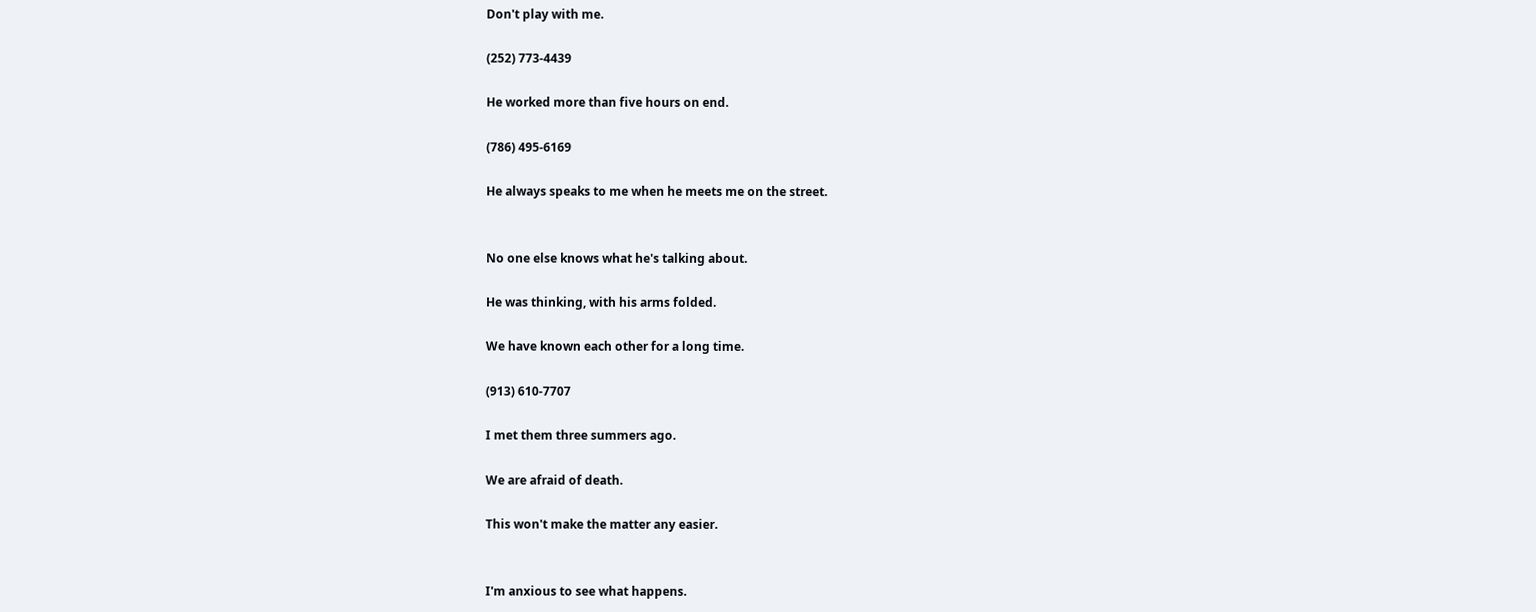Don't play with me.

(252) 773-4439

He worked more than five hours on end.

(786) 495-6169

He always speaks to me when he meets me on the street.


No one else knows what he's talking about.

He was thinking, with his arms folded.

We have known each other for a long time.

(913) 610-7707

I met them three summers ago.

We are afraid of death.

This won't make the matter any easier.


I'm anxious to see what happens.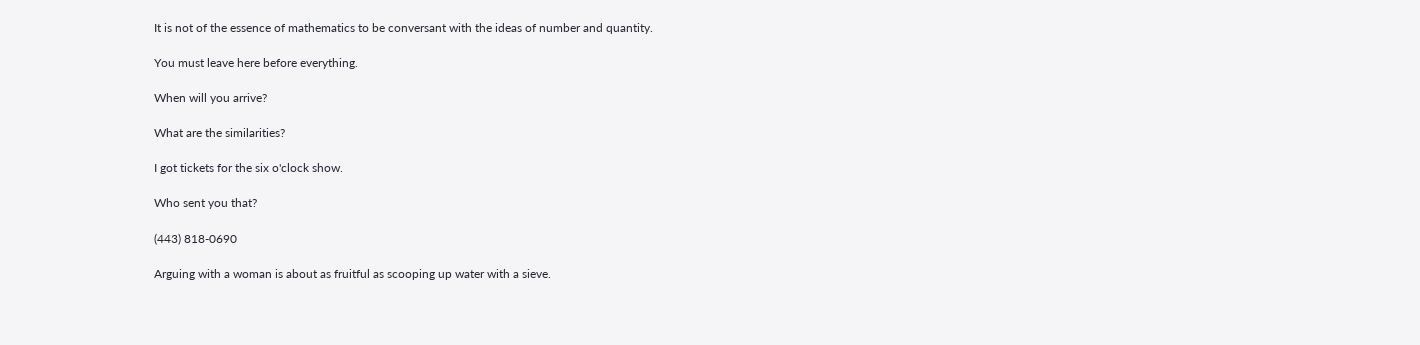It is not of the essence of mathematics to be conversant with the ideas of number and quantity.

You must leave here before everything.

When will you arrive?

What are the similarities?

I got tickets for the six o'clock show.

Who sent you that?

(443) 818-0690

Arguing with a woman is about as fruitful as scooping up water with a sieve.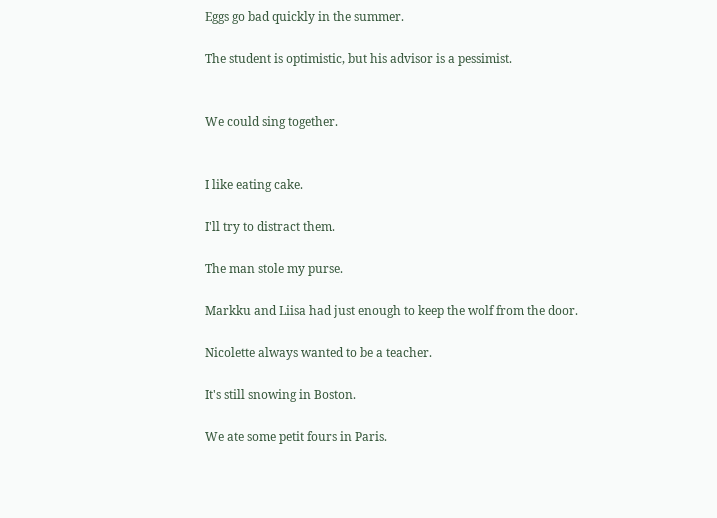Eggs go bad quickly in the summer.

The student is optimistic, but his advisor is a pessimist.


We could sing together.


I like eating cake.

I'll try to distract them.

The man stole my purse.

Markku and Liisa had just enough to keep the wolf from the door.

Nicolette always wanted to be a teacher.

It's still snowing in Boston.

We ate some petit fours in Paris.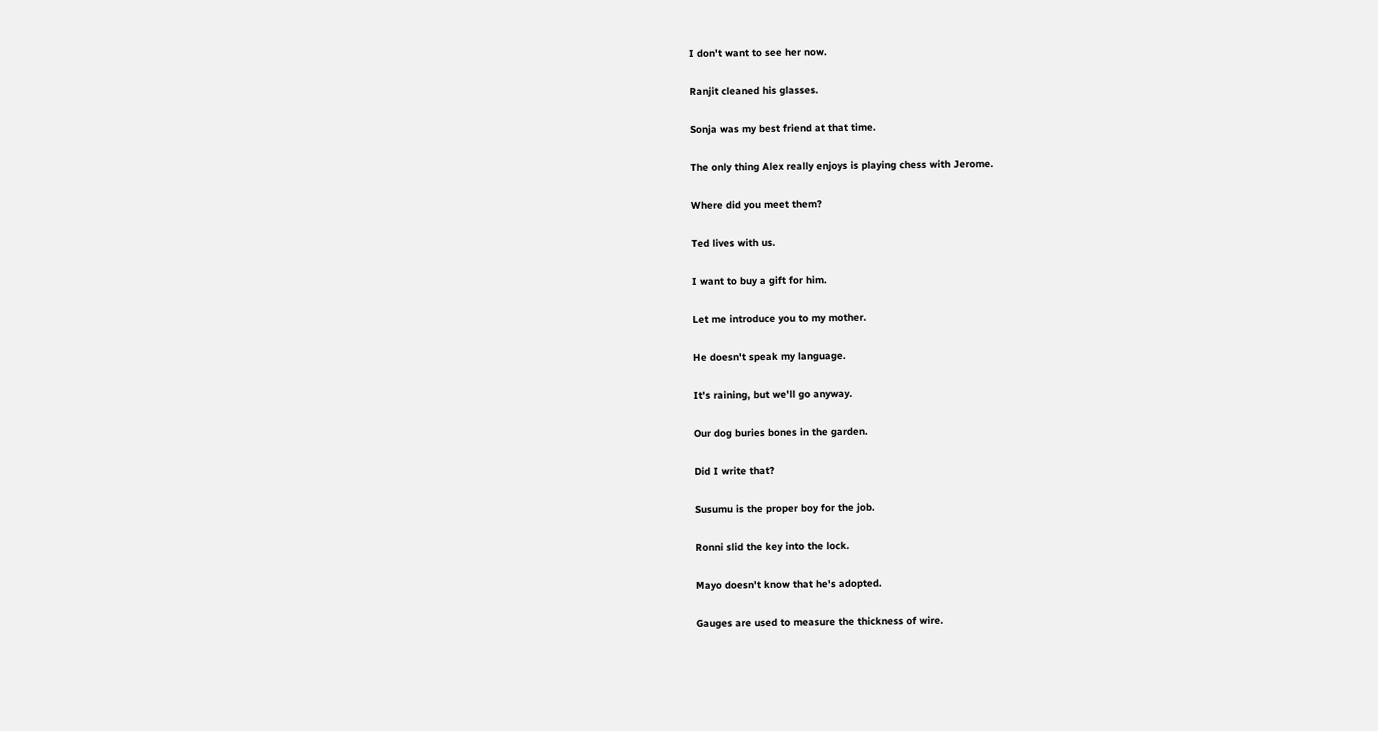I don't want to see her now.

Ranjit cleaned his glasses.

Sonja was my best friend at that time.

The only thing Alex really enjoys is playing chess with Jerome.

Where did you meet them?

Ted lives with us.

I want to buy a gift for him.

Let me introduce you to my mother.

He doesn't speak my language.

It's raining, but we'll go anyway.

Our dog buries bones in the garden.

Did I write that?

Susumu is the proper boy for the job.

Ronni slid the key into the lock.

Mayo doesn't know that he's adopted.

Gauges are used to measure the thickness of wire.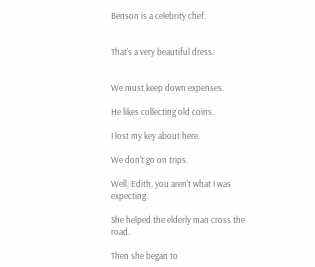Benson is a celebrity chef.


That's a very beautiful dress.


We must keep down expenses.

He likes collecting old coins.

I lost my key about here.

We don't go on trips.

Well, Edith, you aren't what I was expecting.

She helped the elderly man cross the road.

Then she began to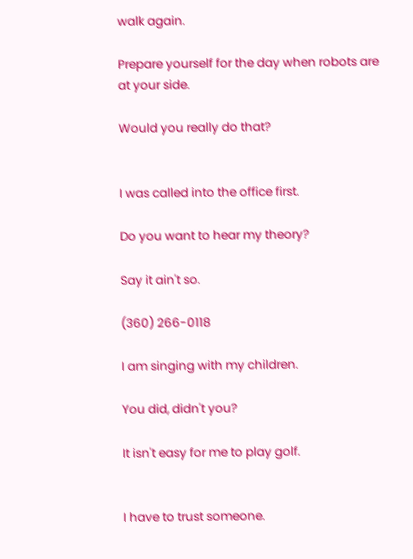walk again.

Prepare yourself for the day when robots are at your side.

Would you really do that?


I was called into the office first.

Do you want to hear my theory?

Say it ain't so.

(360) 266-0118

I am singing with my children.

You did, didn't you?

It isn't easy for me to play golf.


I have to trust someone.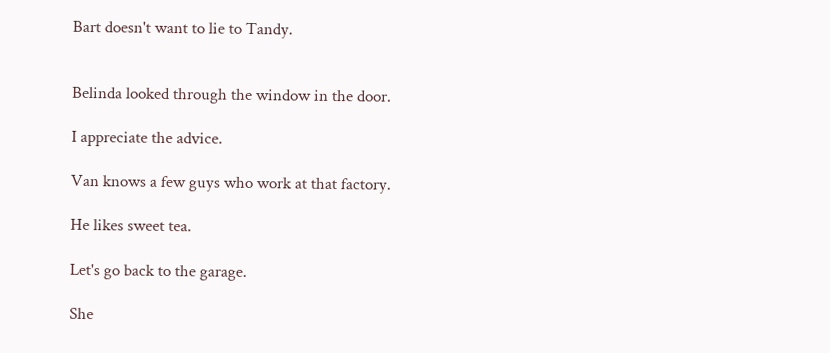Bart doesn't want to lie to Tandy.


Belinda looked through the window in the door.

I appreciate the advice.

Van knows a few guys who work at that factory.

He likes sweet tea.

Let's go back to the garage.

She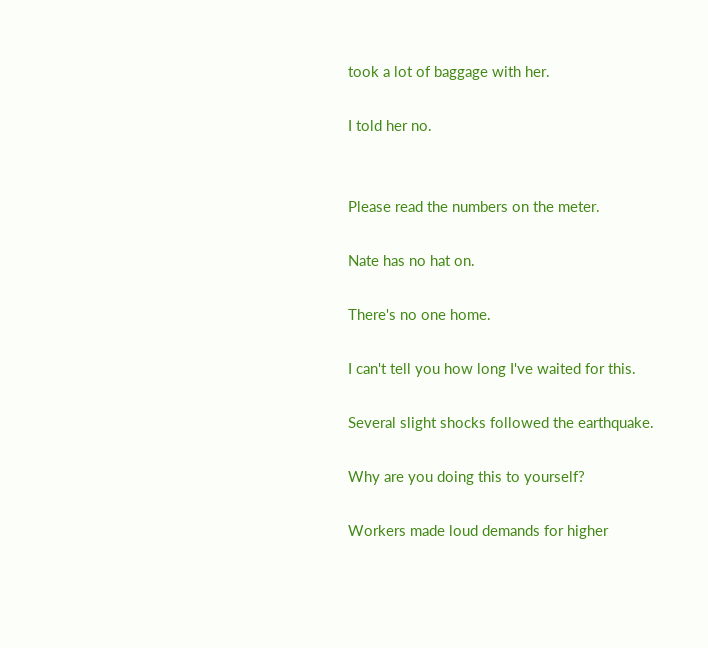took a lot of baggage with her.

I told her no.


Please read the numbers on the meter.

Nate has no hat on.

There's no one home.

I can't tell you how long I've waited for this.

Several slight shocks followed the earthquake.

Why are you doing this to yourself?

Workers made loud demands for higher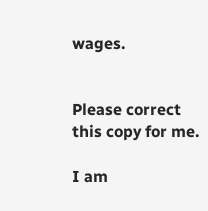wages.


Please correct this copy for me.

I am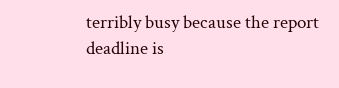terribly busy because the report deadline is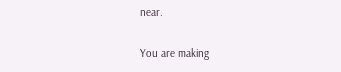near.

You are making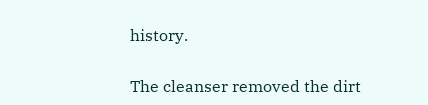history.

The cleanser removed the dirt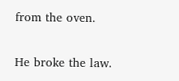from the oven.

He broke the law.